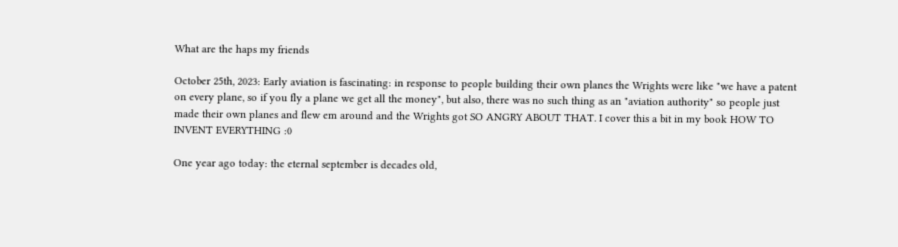What are the haps my friends

October 25th, 2023: Early aviation is fascinating: in response to people building their own planes the Wrights were like "we have a patent on every plane, so if you fly a plane we get all the money", but also, there was no such thing as an "aviation authority" so people just made their own planes and flew em around and the Wrights got SO ANGRY ABOUT THAT. I cover this a bit in my book HOW TO INVENT EVERYTHING :0

One year ago today: the eternal september is decades old,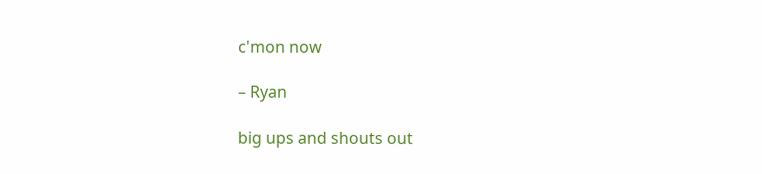c'mon now

– Ryan

big ups and shouts out